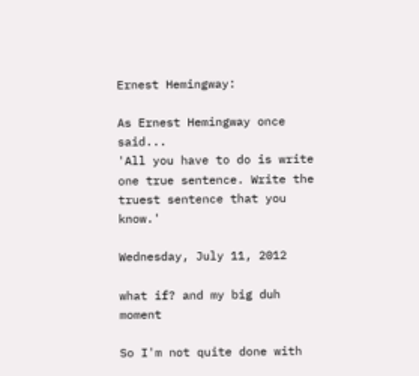Ernest Hemingway:

As Ernest Hemingway once said...
'All you have to do is write one true sentence. Write the truest sentence that you know.'

Wednesday, July 11, 2012

what if? and my big duh moment

So I'm not quite done with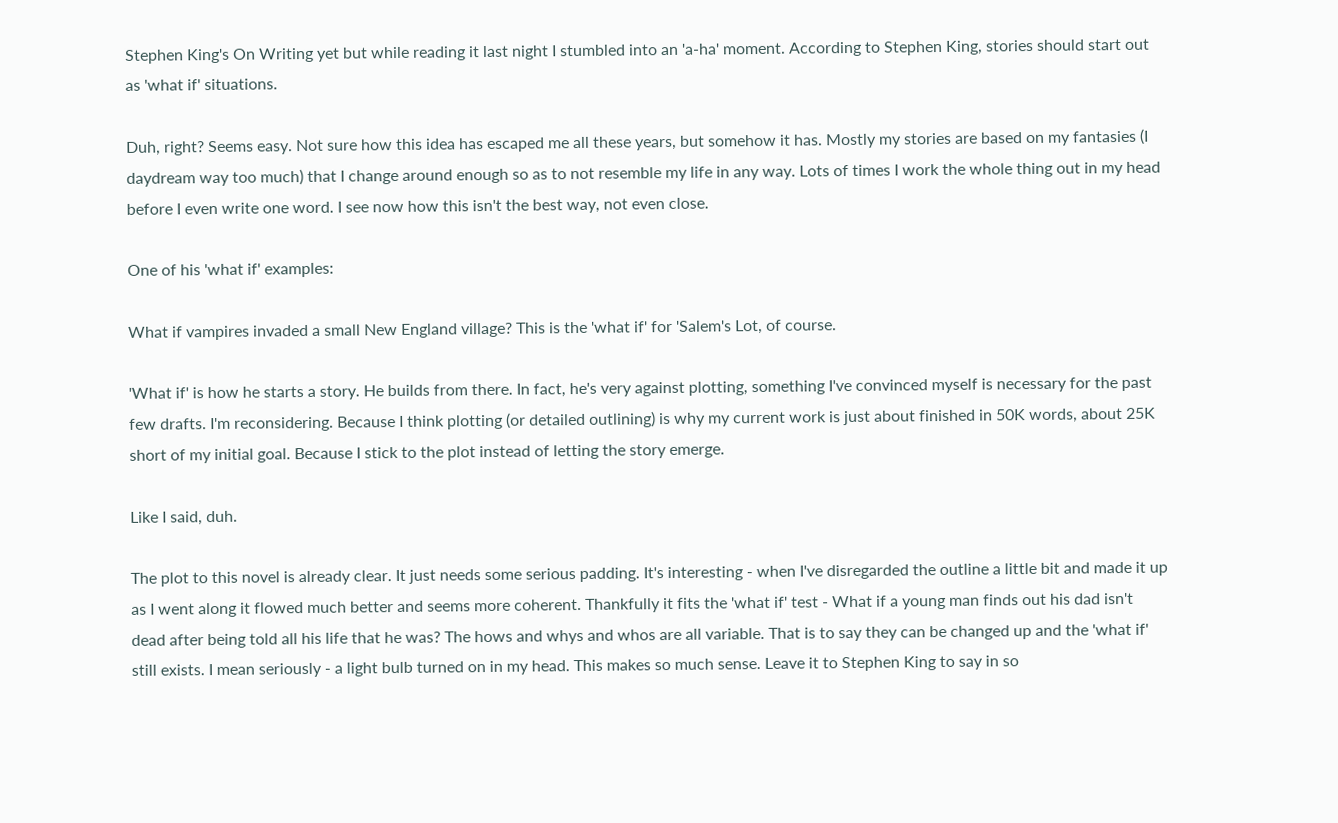Stephen King's On Writing yet but while reading it last night I stumbled into an 'a-ha' moment. According to Stephen King, stories should start out as 'what if' situations.

Duh, right? Seems easy. Not sure how this idea has escaped me all these years, but somehow it has. Mostly my stories are based on my fantasies (I daydream way too much) that I change around enough so as to not resemble my life in any way. Lots of times I work the whole thing out in my head before I even write one word. I see now how this isn't the best way, not even close.

One of his 'what if' examples:

What if vampires invaded a small New England village? This is the 'what if' for 'Salem's Lot, of course.

'What if' is how he starts a story. He builds from there. In fact, he's very against plotting, something I've convinced myself is necessary for the past few drafts. I'm reconsidering. Because I think plotting (or detailed outlining) is why my current work is just about finished in 50K words, about 25K short of my initial goal. Because I stick to the plot instead of letting the story emerge.

Like I said, duh.

The plot to this novel is already clear. It just needs some serious padding. It's interesting - when I've disregarded the outline a little bit and made it up as I went along it flowed much better and seems more coherent. Thankfully it fits the 'what if' test - What if a young man finds out his dad isn't dead after being told all his life that he was? The hows and whys and whos are all variable. That is to say they can be changed up and the 'what if' still exists. I mean seriously - a light bulb turned on in my head. This makes so much sense. Leave it to Stephen King to say in so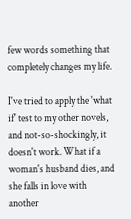few words something that completely changes my life.

I've tried to apply the 'what if' test to my other novels, and not-so-shockingly, it doesn't work. What if a woman's husband dies, and she falls in love with another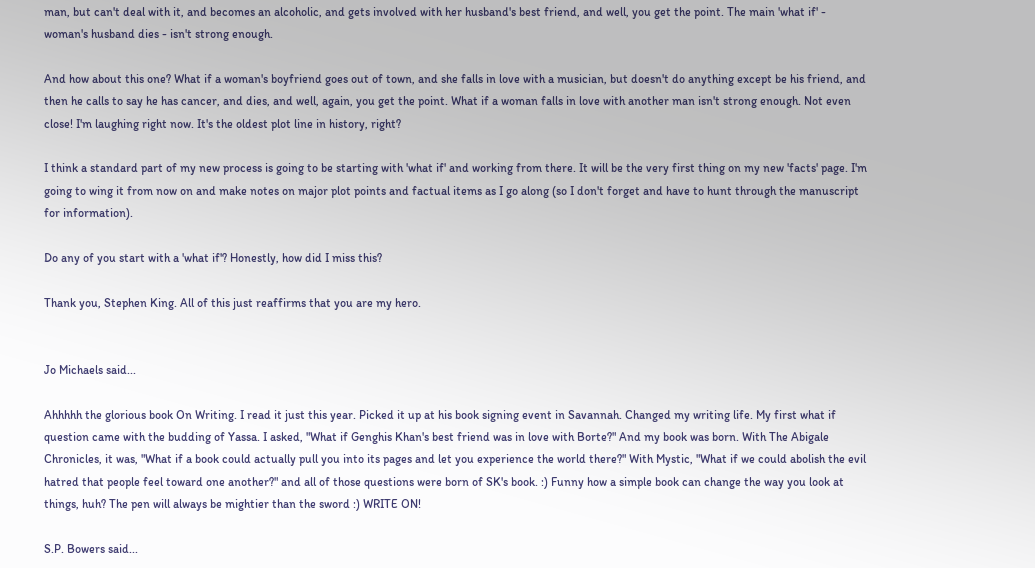man, but can't deal with it, and becomes an alcoholic, and gets involved with her husband's best friend, and well, you get the point. The main 'what if' - woman's husband dies - isn't strong enough.

And how about this one? What if a woman's boyfriend goes out of town, and she falls in love with a musician, but doesn't do anything except be his friend, and then he calls to say he has cancer, and dies, and well, again, you get the point. What if a woman falls in love with another man isn't strong enough. Not even close! I'm laughing right now. It's the oldest plot line in history, right?

I think a standard part of my new process is going to be starting with 'what if' and working from there. It will be the very first thing on my new 'facts' page. I'm going to wing it from now on and make notes on major plot points and factual items as I go along (so I don't forget and have to hunt through the manuscript for information).

Do any of you start with a 'what if'? Honestly, how did I miss this?

Thank you, Stephen King. All of this just reaffirms that you are my hero.


Jo Michaels said...

Ahhhhh the glorious book On Writing. I read it just this year. Picked it up at his book signing event in Savannah. Changed my writing life. My first what if question came with the budding of Yassa. I asked, "What if Genghis Khan's best friend was in love with Borte?" And my book was born. With The Abigale Chronicles, it was, "What if a book could actually pull you into its pages and let you experience the world there?" With Mystic, "What if we could abolish the evil hatred that people feel toward one another?" and all of those questions were born of SK's book. :) Funny how a simple book can change the way you look at things, huh? The pen will always be mightier than the sword :) WRITE ON!

S.P. Bowers said...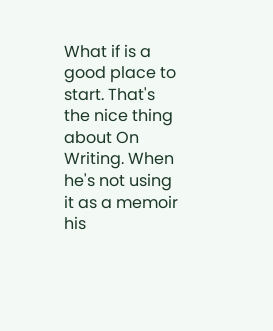What if is a good place to start. That's the nice thing about On Writing. When he's not using it as a memoir his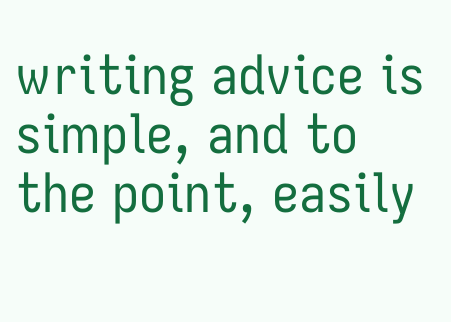writing advice is simple, and to the point, easily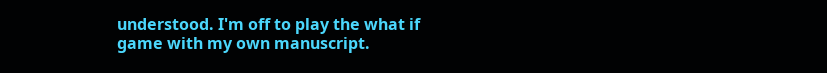understood. I'm off to play the what if game with my own manuscript.